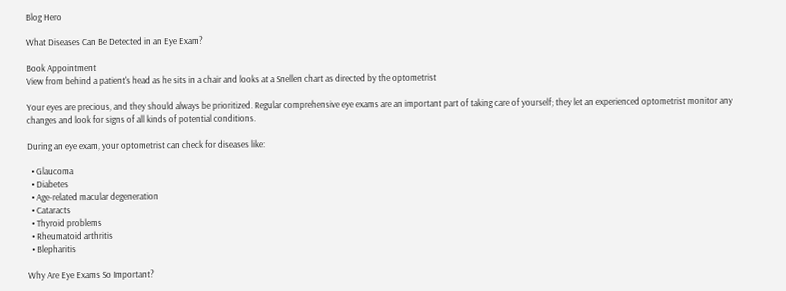Blog Hero

What Diseases Can Be Detected in an Eye Exam?

Book Appointment
View from behind a patient's head as he sits in a chair and looks at a Snellen chart as directed by the optometrist

Your eyes are precious, and they should always be prioritized. Regular comprehensive eye exams are an important part of taking care of yourself; they let an experienced optometrist monitor any changes and look for signs of all kinds of potential conditions.

During an eye exam, your optometrist can check for diseases like:

  • Glaucoma
  • Diabetes
  • Age-related macular degeneration
  • Cataracts
  • Thyroid problems
  • Rheumatoid arthritis
  • Blepharitis

Why Are Eye Exams So Important?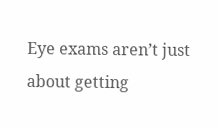Eye exams aren’t just about getting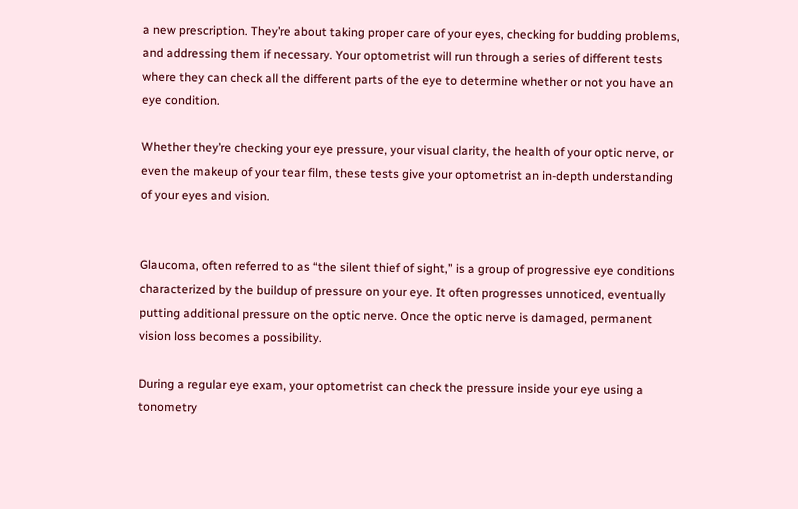a new prescription. They’re about taking proper care of your eyes, checking for budding problems, and addressing them if necessary. Your optometrist will run through a series of different tests where they can check all the different parts of the eye to determine whether or not you have an eye condition.

Whether they’re checking your eye pressure, your visual clarity, the health of your optic nerve, or even the makeup of your tear film, these tests give your optometrist an in-depth understanding of your eyes and vision.


Glaucoma, often referred to as “the silent thief of sight,” is a group of progressive eye conditions characterized by the buildup of pressure on your eye. It often progresses unnoticed, eventually putting additional pressure on the optic nerve. Once the optic nerve is damaged, permanent vision loss becomes a possibility.

During a regular eye exam, your optometrist can check the pressure inside your eye using a tonometry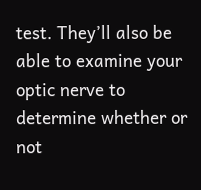test. They’ll also be able to examine your optic nerve to determine whether or not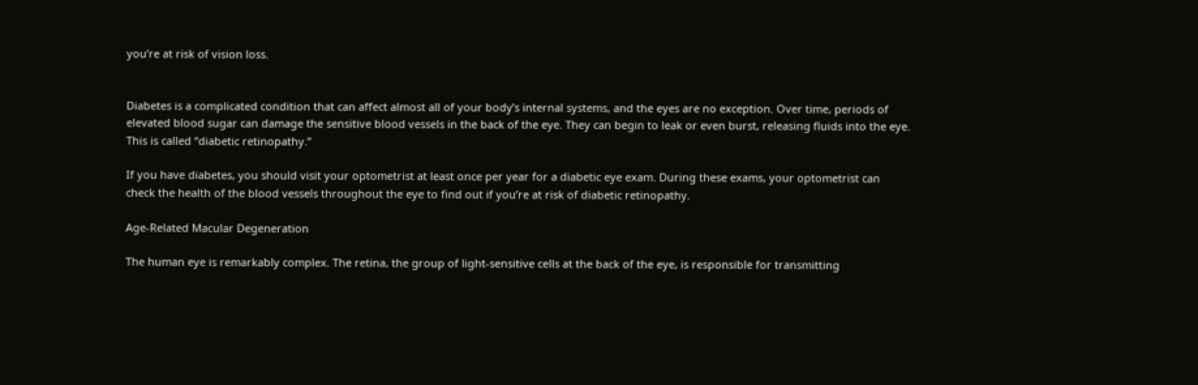you’re at risk of vision loss.


Diabetes is a complicated condition that can affect almost all of your body’s internal systems, and the eyes are no exception. Over time, periods of elevated blood sugar can damage the sensitive blood vessels in the back of the eye. They can begin to leak or even burst, releasing fluids into the eye. This is called “diabetic retinopathy.”

If you have diabetes, you should visit your optometrist at least once per year for a diabetic eye exam. During these exams, your optometrist can check the health of the blood vessels throughout the eye to find out if you’re at risk of diabetic retinopathy.

Age-Related Macular Degeneration

The human eye is remarkably complex. The retina, the group of light-sensitive cells at the back of the eye, is responsible for transmitting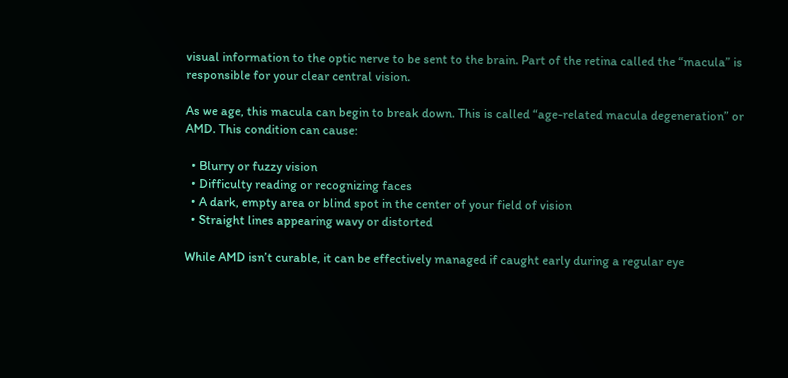visual information to the optic nerve to be sent to the brain. Part of the retina called the “macula” is responsible for your clear central vision.

As we age, this macula can begin to break down. This is called “age-related macula degeneration” or AMD. This condition can cause:

  • Blurry or fuzzy vision
  • Difficulty reading or recognizing faces
  • A dark, empty area or blind spot in the center of your field of vision
  • Straight lines appearing wavy or distorted

While AMD isn’t curable, it can be effectively managed if caught early during a regular eye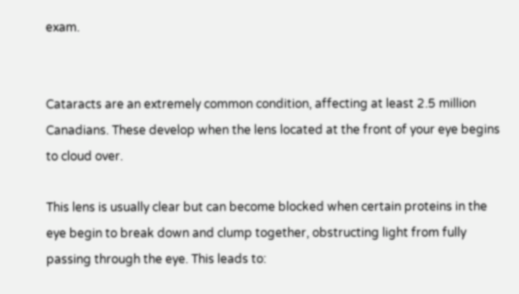exam.


Cataracts are an extremely common condition, affecting at least 2.5 million Canadians. These develop when the lens located at the front of your eye begins to cloud over.

This lens is usually clear but can become blocked when certain proteins in the eye begin to break down and clump together, obstructing light from fully passing through the eye. This leads to: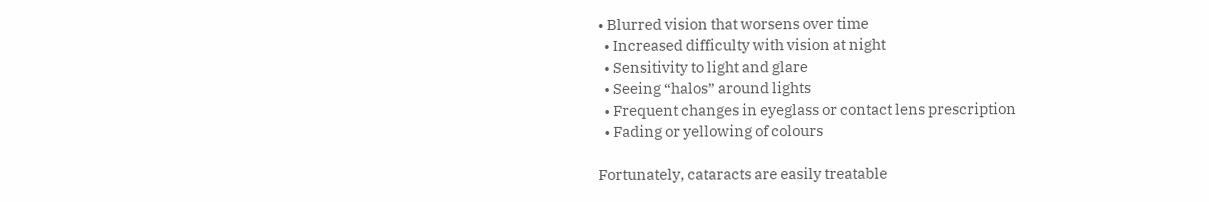• Blurred vision that worsens over time
  • Increased difficulty with vision at night
  • Sensitivity to light and glare
  • Seeing “halos” around lights
  • Frequent changes in eyeglass or contact lens prescription
  • Fading or yellowing of colours

Fortunately, cataracts are easily treatable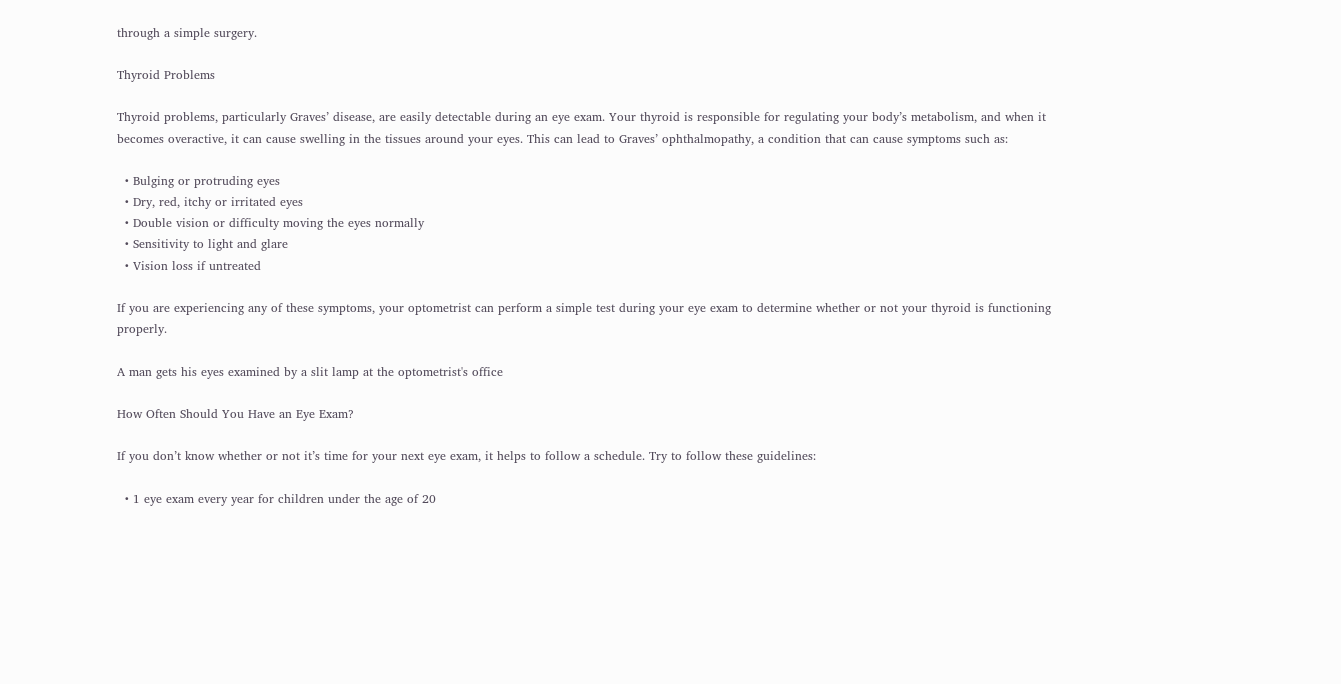through a simple surgery.

Thyroid Problems

Thyroid problems, particularly Graves’ disease, are easily detectable during an eye exam. Your thyroid is responsible for regulating your body’s metabolism, and when it becomes overactive, it can cause swelling in the tissues around your eyes. This can lead to Graves’ ophthalmopathy, a condition that can cause symptoms such as:

  • Bulging or protruding eyes
  • Dry, red, itchy or irritated eyes
  • Double vision or difficulty moving the eyes normally
  • Sensitivity to light and glare
  • Vision loss if untreated

If you are experiencing any of these symptoms, your optometrist can perform a simple test during your eye exam to determine whether or not your thyroid is functioning properly.

A man gets his eyes examined by a slit lamp at the optometrist's office

How Often Should You Have an Eye Exam?

If you don’t know whether or not it’s time for your next eye exam, it helps to follow a schedule. Try to follow these guidelines:

  • 1 eye exam every year for children under the age of 20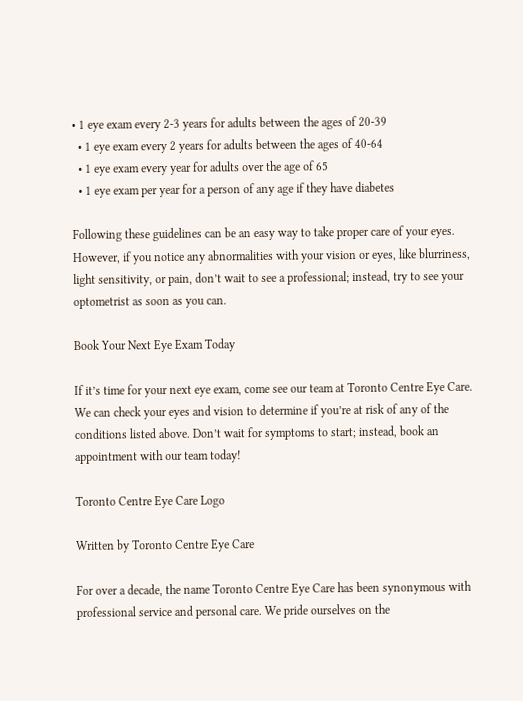• 1 eye exam every 2-3 years for adults between the ages of 20-39
  • 1 eye exam every 2 years for adults between the ages of 40-64
  • 1 eye exam every year for adults over the age of 65
  • 1 eye exam per year for a person of any age if they have diabetes

Following these guidelines can be an easy way to take proper care of your eyes. However, if you notice any abnormalities with your vision or eyes, like blurriness, light sensitivity, or pain, don’t wait to see a professional; instead, try to see your optometrist as soon as you can.

Book Your Next Eye Exam Today

If it’s time for your next eye exam, come see our team at Toronto Centre Eye Care. We can check your eyes and vision to determine if you’re at risk of any of the conditions listed above. Don’t wait for symptoms to start; instead, book an appointment with our team today!

Toronto Centre Eye Care Logo

Written by Toronto Centre Eye Care

For over a decade, the name Toronto Centre Eye Care has been synonymous with professional service and personal care. We pride ourselves on the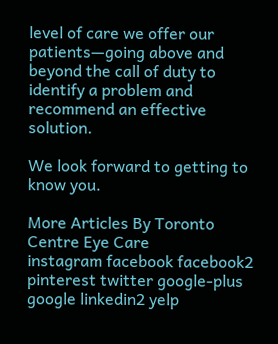level of care we offer our patients—going above and beyond the call of duty to identify a problem and recommend an effective solution.

We look forward to getting to know you.

More Articles By Toronto Centre Eye Care
instagram facebook facebook2 pinterest twitter google-plus google linkedin2 yelp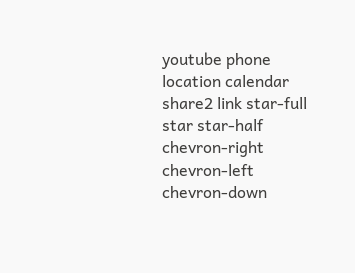youtube phone location calendar share2 link star-full star star-half chevron-right chevron-left chevron-down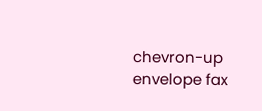chevron-up envelope fax